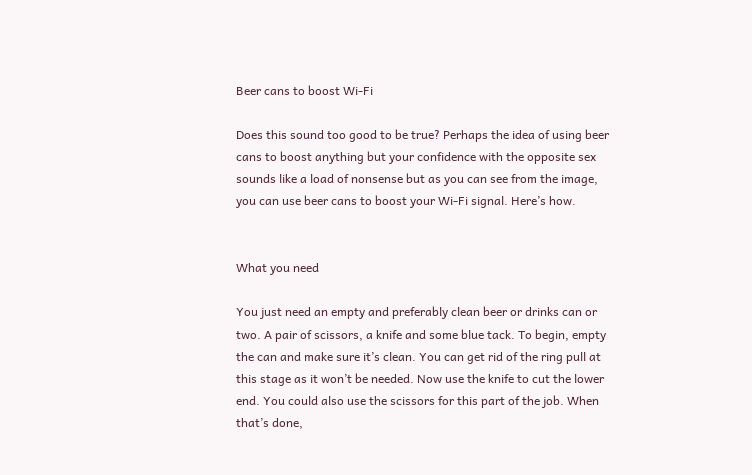Beer cans to boost Wi-Fi

Does this sound too good to be true? Perhaps the idea of using beer cans to boost anything but your confidence with the opposite sex sounds like a load of nonsense but as you can see from the image, you can use beer cans to boost your Wi-Fi signal. Here’s how.


What you need

You just need an empty and preferably clean beer or drinks can or two. A pair of scissors, a knife and some blue tack. To begin, empty the can and make sure it’s clean. You can get rid of the ring pull at this stage as it won’t be needed. Now use the knife to cut the lower end. You could also use the scissors for this part of the job. When that’s done,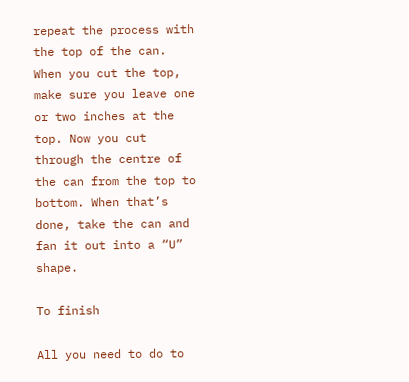repeat the process with the top of the can. When you cut the top, make sure you leave one or two inches at the top. Now you cut through the centre of the can from the top to bottom. When that’s done, take the can and fan it out into a “U” shape.

To finish

All you need to do to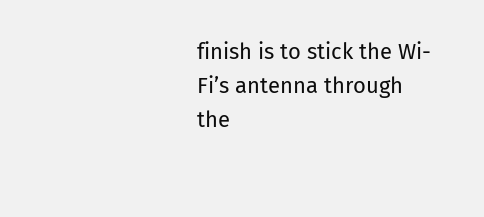finish is to stick the Wi-Fi’s antenna through the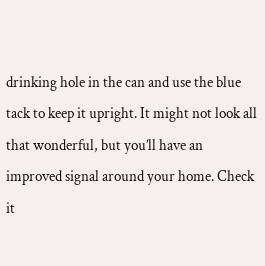drinking hole in the can and use the blue tack to keep it upright. It might not look all that wonderful, but you’ll have an improved signal around your home. Check it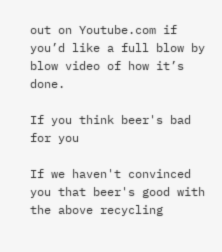out on Youtube.com if you’d like a full blow by blow video of how it’s done.

If you think beer's bad for you

If we haven't convinced you that beer's good with the above recycling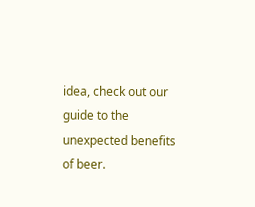idea, check out our guide to the unexpected benefits of beer.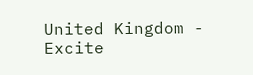United Kingdom - Excite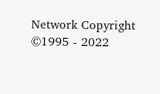Network Copyright ©1995 - 2022